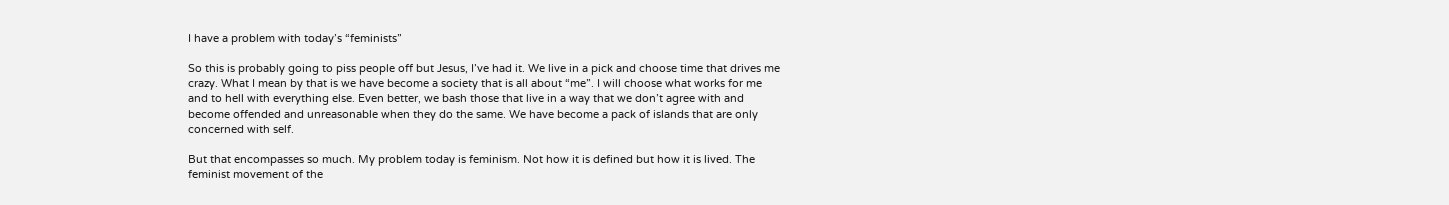I have a problem with today’s “feminists”

So this is probably going to piss people off but Jesus, I’ve had it. We live in a pick and choose time that drives me crazy. What I mean by that is we have become a society that is all about “me”. I will choose what works for me and to hell with everything else. Even better, we bash those that live in a way that we don’t agree with and become offended and unreasonable when they do the same. We have become a pack of islands that are only concerned with self.

But that encompasses so much. My problem today is feminism. Not how it is defined but how it is lived. The feminist movement of the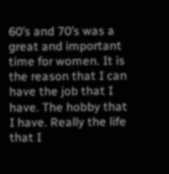60’s and 70’s was a great and important time for women. It is the reason that I can have the job that I have. The hobby that I have. Really the life that I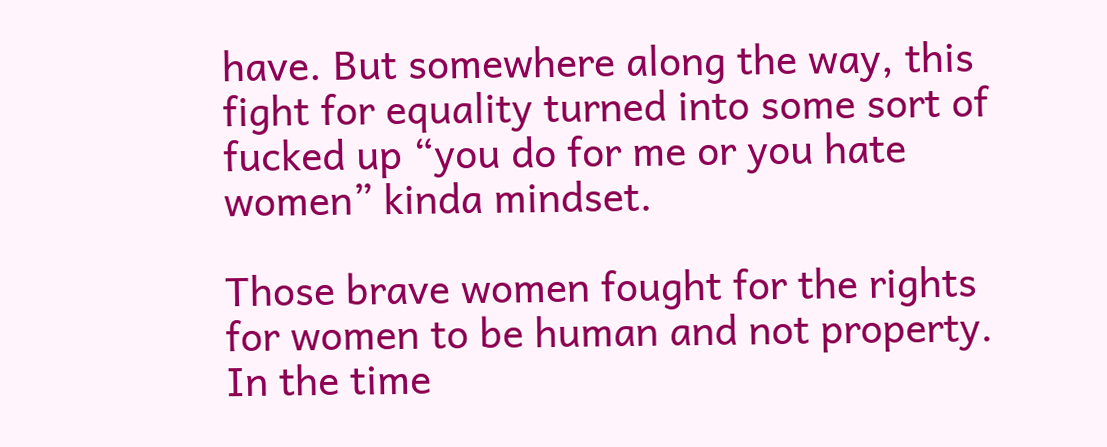have. But somewhere along the way, this fight for equality turned into some sort of fucked up “you do for me or you hate women” kinda mindset.

Those brave women fought for the rights for women to be human and not property. In the time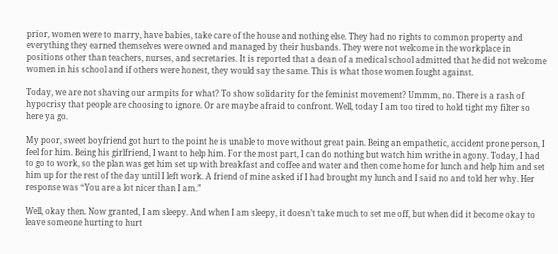prior, women were to marry, have babies, take care of the house and nothing else. They had no rights to common property and everything they earned themselves were owned and managed by their husbands. They were not welcome in the workplace in positions other than teachers, nurses, and secretaries. It is reported that a dean of a medical school admitted that he did not welcome women in his school and if others were honest, they would say the same. This is what those women fought against.

Today, we are not shaving our armpits for what? To show solidarity for the feminist movement? Ummm, no. There is a rash of hypocrisy that people are choosing to ignore. Or are maybe afraid to confront. Well, today I am too tired to hold tight my filter so here ya go.

My poor, sweet boyfriend got hurt to the point he is unable to move without great pain. Being an empathetic, accident prone person, I feel for him. Being his girlfriend, I want to help him. For the most part, I can do nothing but watch him writhe in agony. Today, I had to go to work, so the plan was get him set up with breakfast and coffee and water and then come home for lunch and help him and set him up for the rest of the day until I left work. A friend of mine asked if I had brought my lunch and I said no and told her why. Her response was “You are a lot nicer than I am.”

Well, okay then. Now granted, I am sleepy. And when I am sleepy, it doesn’t take much to set me off, but when did it become okay to leave someone hurting to hurt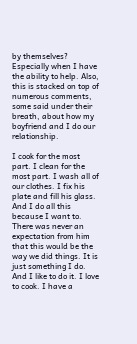by themselves? Especially when I have the ability to help. Also, this is stacked on top of numerous comments, some said under their breath, about how my boyfriend and I do our relationship.

I cook for the most part. I clean for the most part. I wash all of our clothes. I fix his plate and fill his glass. And I do all this because I want to. There was never an expectation from him that this would be the way we did things. It is just something I do. And I like to do it. I love to cook. I have a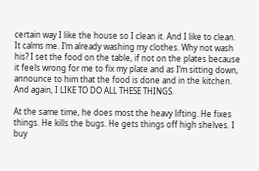certain way I like the house so I clean it. And I like to clean. It calms me. I’m already washing my clothes. Why not wash his? I set the food on the table, if not on the plates because it feels wrong for me to fix my plate and as I’m sitting down, announce to him that the food is done and in the kitchen. And again, I LIKE TO DO ALL THESE THINGS.

At the same time, he does most the heavy lifting. He fixes things. He kills the bugs. He gets things off high shelves. I buy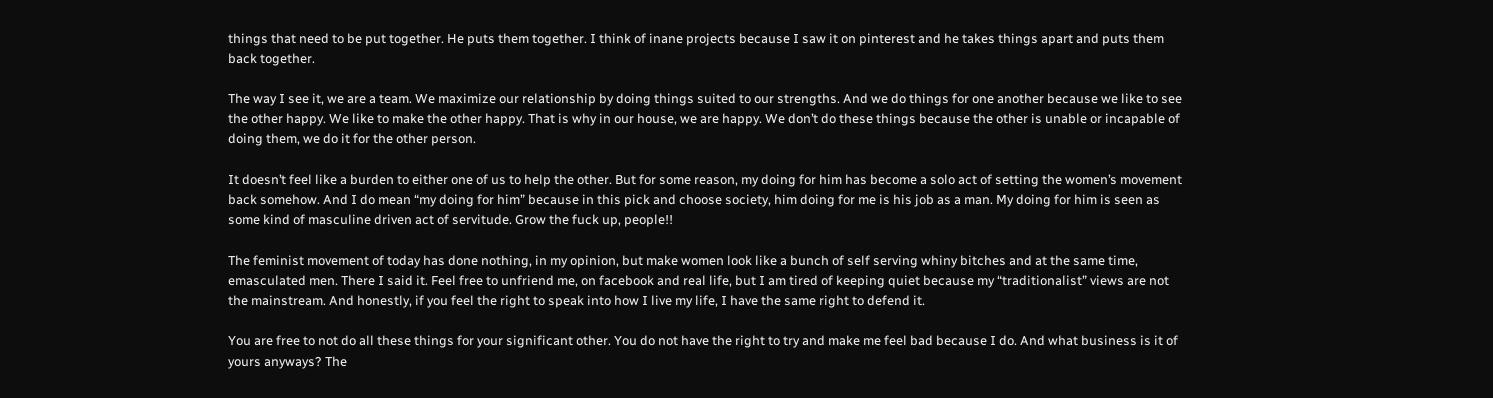things that need to be put together. He puts them together. I think of inane projects because I saw it on pinterest and he takes things apart and puts them back together.

The way I see it, we are a team. We maximize our relationship by doing things suited to our strengths. And we do things for one another because we like to see the other happy. We like to make the other happy. That is why in our house, we are happy. We don’t do these things because the other is unable or incapable of doing them, we do it for the other person.

It doesn’t feel like a burden to either one of us to help the other. But for some reason, my doing for him has become a solo act of setting the women’s movement back somehow. And I do mean “my doing for him” because in this pick and choose society, him doing for me is his job as a man. My doing for him is seen as some kind of masculine driven act of servitude. Grow the fuck up, people!!

The feminist movement of today has done nothing, in my opinion, but make women look like a bunch of self serving whiny bitches and at the same time, emasculated men. There I said it. Feel free to unfriend me, on facebook and real life, but I am tired of keeping quiet because my “traditionalist” views are not the mainstream. And honestly, if you feel the right to speak into how I live my life, I have the same right to defend it.

You are free to not do all these things for your significant other. You do not have the right to try and make me feel bad because I do. And what business is it of yours anyways? The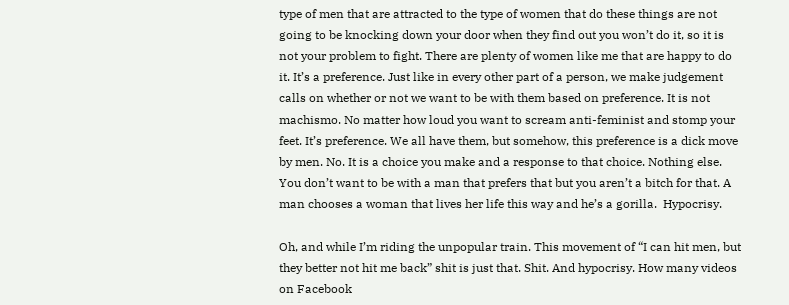type of men that are attracted to the type of women that do these things are not going to be knocking down your door when they find out you won’t do it, so it is not your problem to fight. There are plenty of women like me that are happy to do it. It’s a preference. Just like in every other part of a person, we make judgement calls on whether or not we want to be with them based on preference. It is not machismo. No matter how loud you want to scream anti-feminist and stomp your feet. It’s preference. We all have them, but somehow, this preference is a dick move by men. No. It is a choice you make and a response to that choice. Nothing else. You don’t want to be with a man that prefers that but you aren’t a bitch for that. A man chooses a woman that lives her life this way and he’s a gorilla.  Hypocrisy.

Oh, and while I’m riding the unpopular train. This movement of “I can hit men, but they better not hit me back” shit is just that. Shit. And hypocrisy. How many videos on Facebook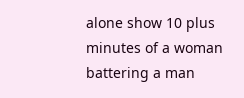alone show 10 plus minutes of a woman battering a man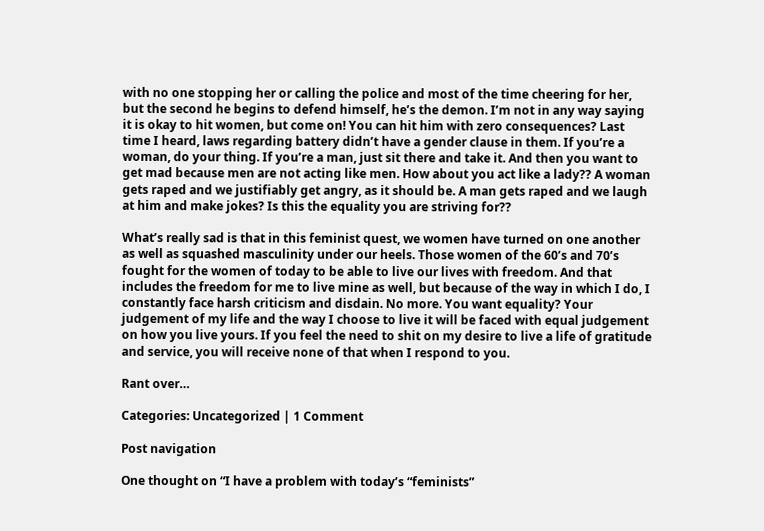with no one stopping her or calling the police and most of the time cheering for her, but the second he begins to defend himself, he’s the demon. I’m not in any way saying it is okay to hit women, but come on! You can hit him with zero consequences? Last time I heard, laws regarding battery didn’t have a gender clause in them. If you’re a woman, do your thing. If you’re a man, just sit there and take it. And then you want to get mad because men are not acting like men. How about you act like a lady?? A woman gets raped and we justifiably get angry, as it should be. A man gets raped and we laugh at him and make jokes? Is this the equality you are striving for??

What’s really sad is that in this feminist quest, we women have turned on one another as well as squashed masculinity under our heels. Those women of the 60’s and 70’s fought for the women of today to be able to live our lives with freedom. And that includes the freedom for me to live mine as well, but because of the way in which I do, I constantly face harsh criticism and disdain. No more. You want equality? Your judgement of my life and the way I choose to live it will be faced with equal judgement on how you live yours. If you feel the need to shit on my desire to live a life of gratitude and service, you will receive none of that when I respond to you.

Rant over…

Categories: Uncategorized | 1 Comment

Post navigation

One thought on “I have a problem with today’s “feminists”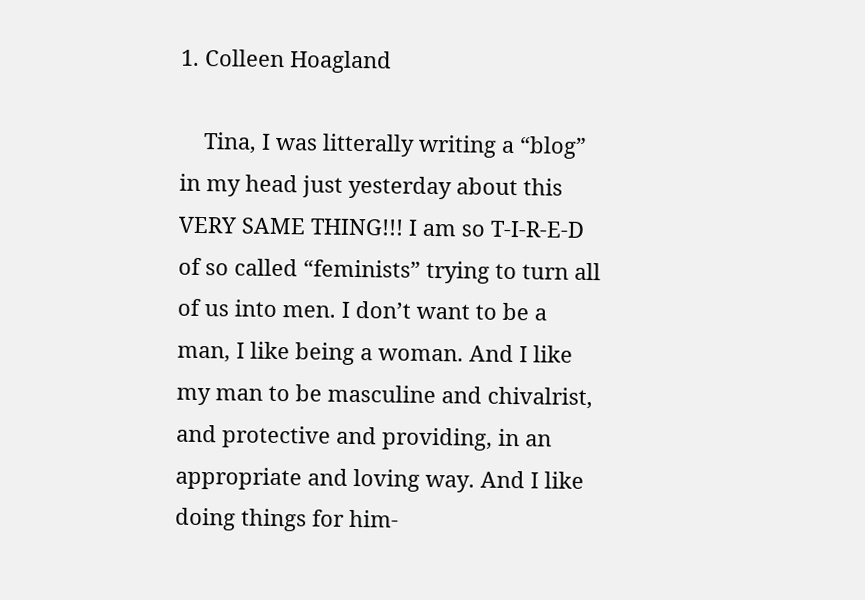1. Colleen Hoagland

    Tina, I was litterally writing a “blog” in my head just yesterday about this VERY SAME THING!!! I am so T-I-R-E-D of so called “feminists” trying to turn all of us into men. I don’t want to be a man, I like being a woman. And I like my man to be masculine and chivalrist, and protective and providing, in an appropriate and loving way. And I like doing things for him-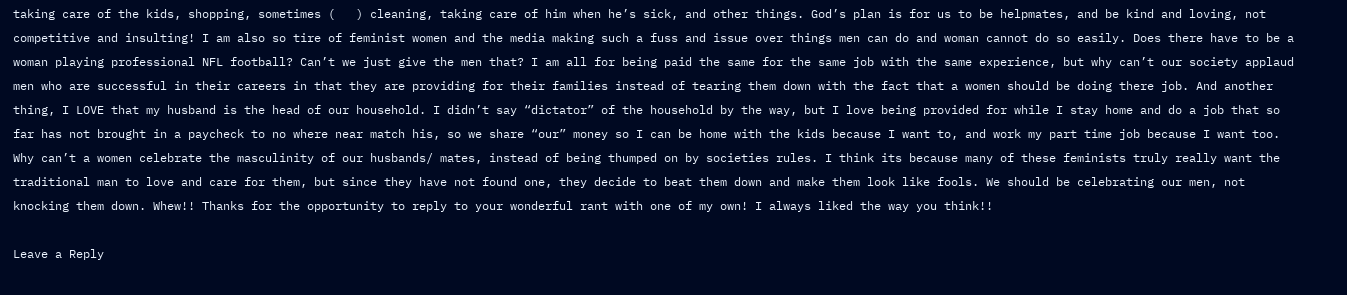taking care of the kids, shopping, sometimes (   ) cleaning, taking care of him when he’s sick, and other things. God’s plan is for us to be helpmates, and be kind and loving, not competitive and insulting! I am also so tire of feminist women and the media making such a fuss and issue over things men can do and woman cannot do so easily. Does there have to be a woman playing professional NFL football? Can’t we just give the men that? I am all for being paid the same for the same job with the same experience, but why can’t our society applaud men who are successful in their careers in that they are providing for their families instead of tearing them down with the fact that a women should be doing there job. And another thing, I LOVE that my husband is the head of our household. I didn’t say “dictator” of the household by the way, but I love being provided for while I stay home and do a job that so far has not brought in a paycheck to no where near match his, so we share “our” money so I can be home with the kids because I want to, and work my part time job because I want too. Why can’t a women celebrate the masculinity of our husbands/ mates, instead of being thumped on by societies rules. I think its because many of these feminists truly really want the traditional man to love and care for them, but since they have not found one, they decide to beat them down and make them look like fools. We should be celebrating our men, not knocking them down. Whew!! Thanks for the opportunity to reply to your wonderful rant with one of my own! I always liked the way you think!!

Leave a Reply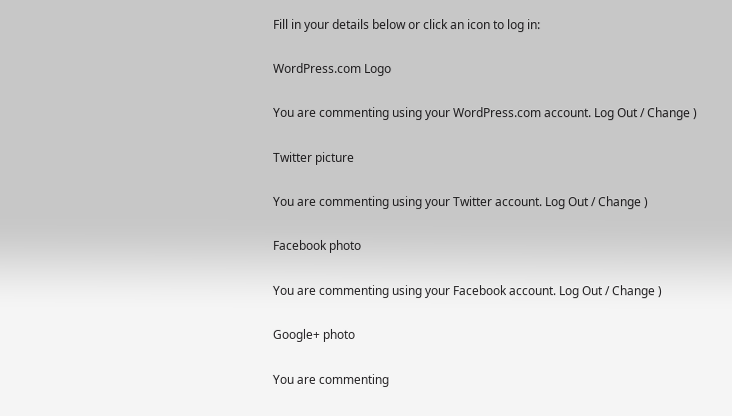Fill in your details below or click an icon to log in:

WordPress.com Logo

You are commenting using your WordPress.com account. Log Out / Change )

Twitter picture

You are commenting using your Twitter account. Log Out / Change )

Facebook photo

You are commenting using your Facebook account. Log Out / Change )

Google+ photo

You are commenting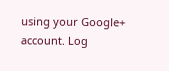using your Google+ account. Log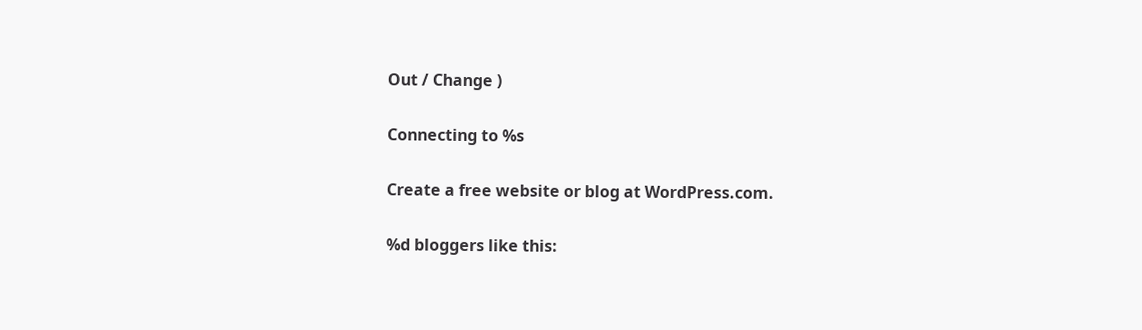Out / Change )

Connecting to %s

Create a free website or blog at WordPress.com.

%d bloggers like this: